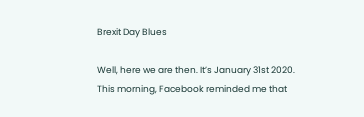Brexit Day Blues

Well, here we are then. It’s January 31st 2020. This morning, Facebook reminded me that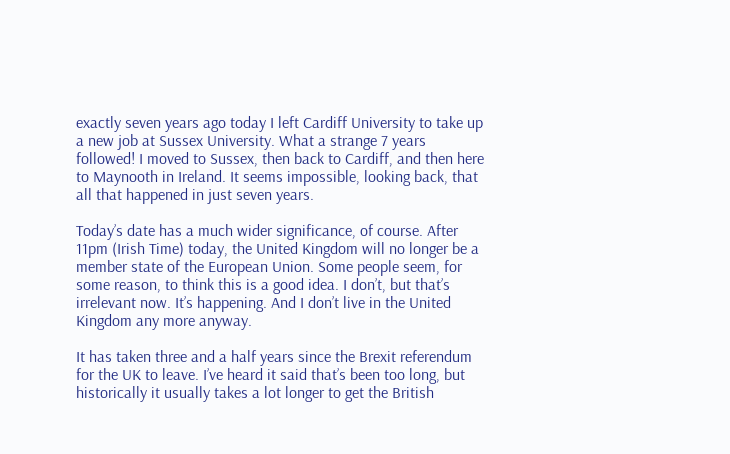exactly seven years ago today I left Cardiff University to take up a new job at Sussex University. What a strange 7 years followed! I moved to Sussex, then back to Cardiff, and then here to Maynooth in Ireland. It seems impossible, looking back, that all that happened in just seven years.

Today’s date has a much wider significance, of course. After 11pm (Irish Time) today, the United Kingdom will no longer be a member state of the European Union. Some people seem, for some reason, to think this is a good idea. I don’t, but that’s irrelevant now. It’s happening. And I don’t live in the United Kingdom any more anyway.

It has taken three and a half years since the Brexit referendum for the UK to leave. I’ve heard it said that’s been too long, but historically it usually takes a lot longer to get the British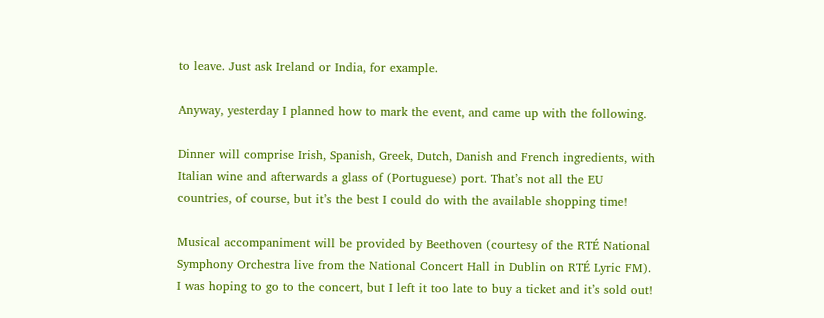to leave. Just ask Ireland or India, for example.

Anyway, yesterday I planned how to mark the event, and came up with the following.

Dinner will comprise Irish, Spanish, Greek, Dutch, Danish and French ingredients, with Italian wine and afterwards a glass of (Portuguese) port. That’s not all the EU countries, of course, but it’s the best I could do with the available shopping time!

Musical accompaniment will be provided by Beethoven (courtesy of the RTÉ National Symphony Orchestra live from the National Concert Hall in Dublin on RTÉ Lyric FM). I was hoping to go to the concert, but I left it too late to buy a ticket and it’s sold out!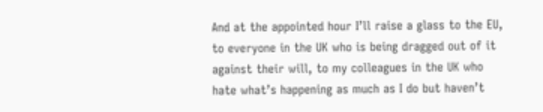And at the appointed hour I’ll raise a glass to the EU, to everyone in the UK who is being dragged out of it against their will, to my colleagues in the UK who hate what’s happening as much as I do but haven’t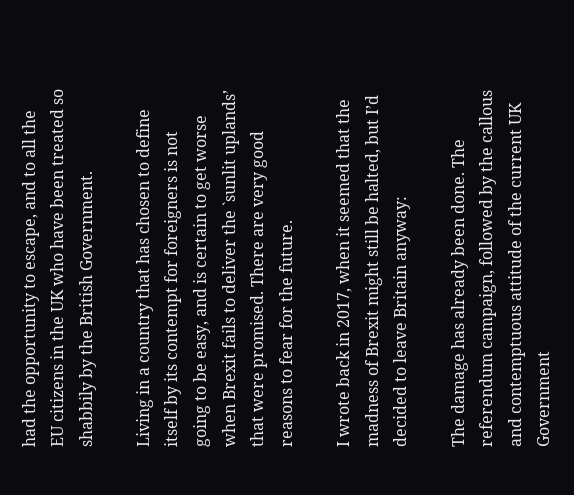had the opportunity to escape, and to all the EU citizens in the UK who have been treated so shabbily by the British Government.

Living in a country that has chosen to define itself by its contempt for foreigners is not going to be easy, and is certain to get worse when Brexit fails to deliver the `sunlit uplands’ that were promised. There are very good reasons to fear for the future.

I wrote back in 2017, when it seemed that the madness of Brexit might still be halted, but I’d decided to leave Britain anyway:

The damage has already been done. The referendum campaign, followed by the callous and contemptuous attitude of the current UK Government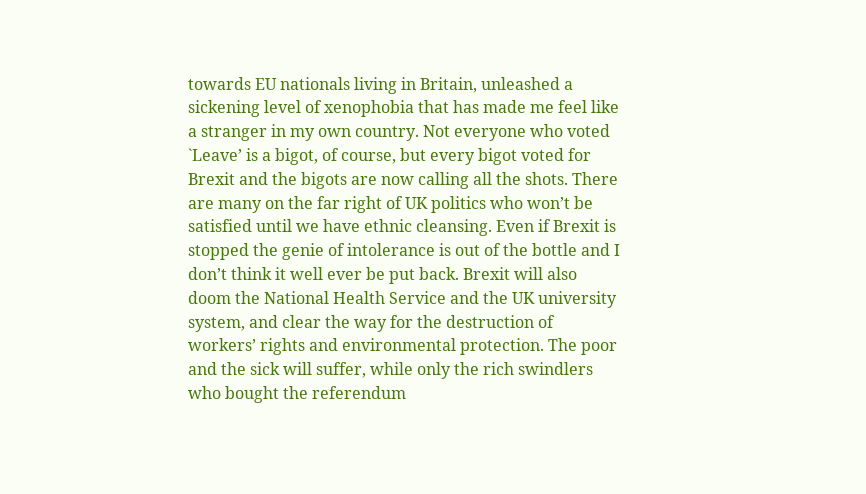towards EU nationals living in Britain, unleashed a sickening level of xenophobia that has made me feel like a stranger in my own country. Not everyone who voted `Leave’ is a bigot, of course, but every bigot voted for Brexit and the bigots are now calling all the shots. There are many on the far right of UK politics who won’t be satisfied until we have ethnic cleansing. Even if Brexit is stopped the genie of intolerance is out of the bottle and I don’t think it well ever be put back. Brexit will also doom the National Health Service and the UK university system, and clear the way for the destruction of workers’ rights and environmental protection. The poor and the sick will suffer, while only the rich swindlers who bought the referendum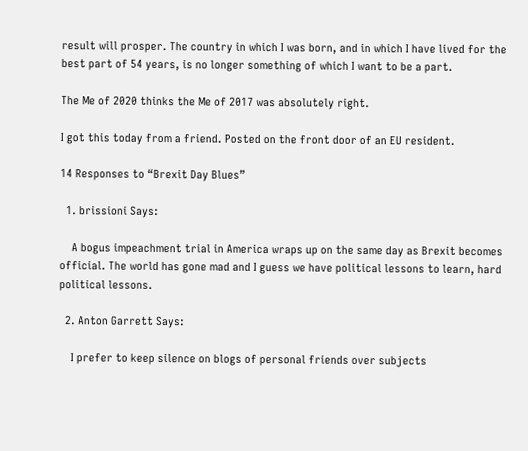result will prosper. The country in which I was born, and in which I have lived for the best part of 54 years, is no longer something of which I want to be a part.

The Me of 2020 thinks the Me of 2017 was absolutely right.

I got this today from a friend. Posted on the front door of an EU resident.

14 Responses to “Brexit Day Blues”

  1. brissioni Says:

    A bogus impeachment trial in America wraps up on the same day as Brexit becomes official. The world has gone mad and I guess we have political lessons to learn, hard political lessons.

  2. Anton Garrett Says:

    I prefer to keep silence on blogs of personal friends over subjects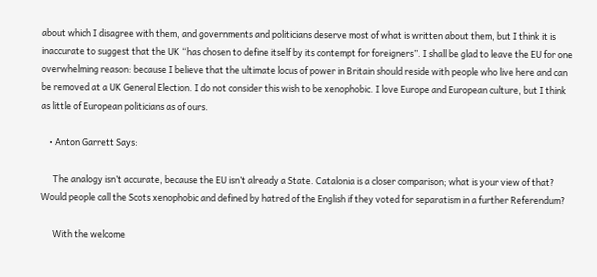about which I disagree with them, and governments and politicians deserve most of what is written about them, but I think it is inaccurate to suggest that the UK “has chosen to define itself by its contempt for foreigners”. I shall be glad to leave the EU for one overwhelming reason: because I believe that the ultimate locus of power in Britain should reside with people who live here and can be removed at a UK General Election. I do not consider this wish to be xenophobic. I love Europe and European culture, but I think as little of European politicians as of ours.

    • Anton Garrett Says:

      The analogy isn’t accurate, because the EU isn’t already a State. Catalonia is a closer comparison; what is your view of that? Would people call the Scots xenophobic and defined by hatred of the English if they voted for separatism in a further Referendum?

      With the welcome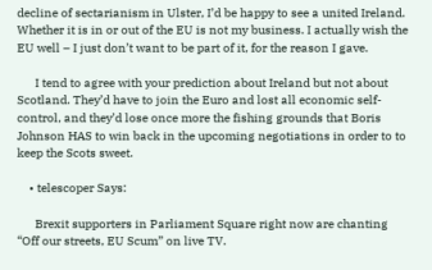decline of sectarianism in Ulster, I’d be happy to see a united Ireland. Whether it is in or out of the EU is not my business. I actually wish the EU well – I just don’t want to be part of it, for the reason I gave.

      I tend to agree with your prediction about Ireland but not about Scotland. They’d have to join the Euro and lost all economic self-control, and they’d lose once more the fishing grounds that Boris Johnson HAS to win back in the upcoming negotiations in order to to keep the Scots sweet.

    • telescoper Says:

      Brexit supporters in Parliament Square right now are chanting “Off our streets, EU Scum” on live TV.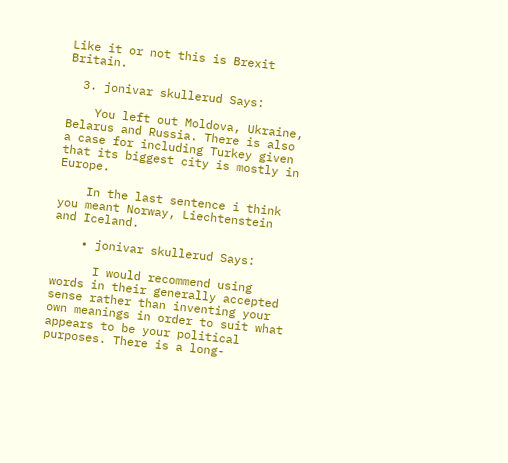Like it or not this is Brexit Britain.

  3. jonivar skullerud Says:

    You left out Moldova, Ukraine, Belarus and Russia. There is also a case for including Turkey given that its biggest city is mostly in Europe.

    In the last sentence i think you meant Norway, Liechtenstein and Iceland.

    • jonivar skullerud Says:

      I would recommend using words in their generally accepted sense rather than inventing your own meanings in order to suit what appears to be your political purposes. There is a long-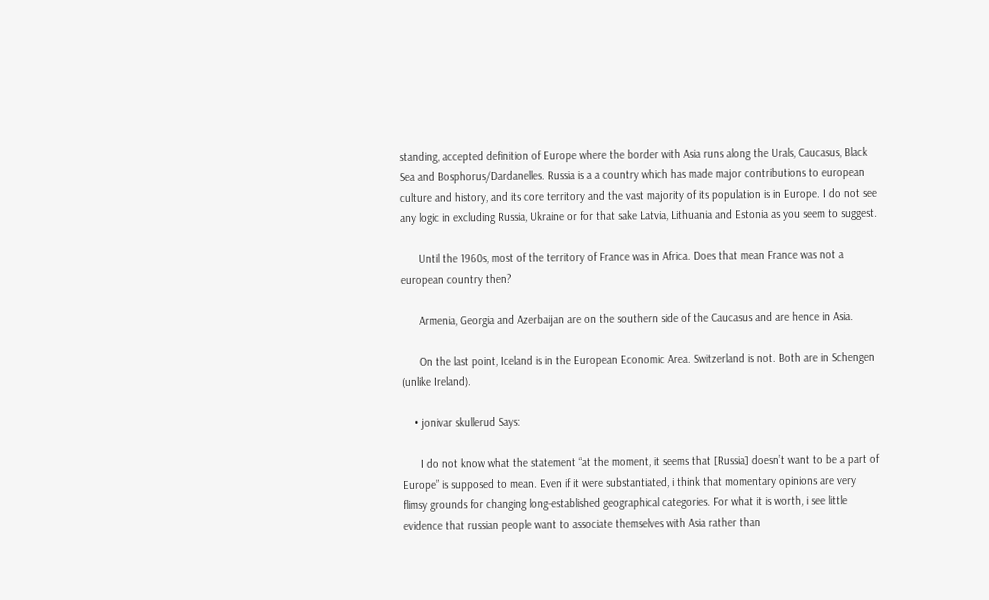standing, accepted definition of Europe where the border with Asia runs along the Urals, Caucasus, Black Sea and Bosphorus/Dardanelles. Russia is a a country which has made major contributions to european culture and history, and its core territory and the vast majority of its population is in Europe. I do not see any logic in excluding Russia, Ukraine or for that sake Latvia, Lithuania and Estonia as you seem to suggest.

      Until the 1960s, most of the territory of France was in Africa. Does that mean France was not a european country then?

      Armenia, Georgia and Azerbaijan are on the southern side of the Caucasus and are hence in Asia.

      On the last point, Iceland is in the European Economic Area. Switzerland is not. Both are in Schengen (unlike Ireland).

    • jonivar skullerud Says:

      I do not know what the statement “at the moment, it seems that [Russia] doesn’t want to be a part of Europe” is supposed to mean. Even if it were substantiated, i think that momentary opinions are very flimsy grounds for changing long-established geographical categories. For what it is worth, i see little evidence that russian people want to associate themselves with Asia rather than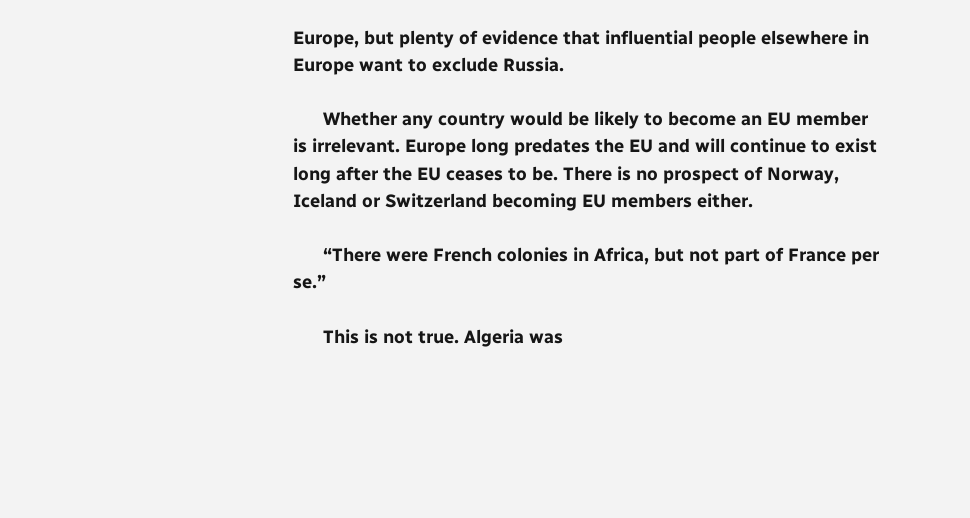Europe, but plenty of evidence that influential people elsewhere in Europe want to exclude Russia.

      Whether any country would be likely to become an EU member is irrelevant. Europe long predates the EU and will continue to exist long after the EU ceases to be. There is no prospect of Norway, Iceland or Switzerland becoming EU members either.

      “There were French colonies in Africa, but not part of France per se.”

      This is not true. Algeria was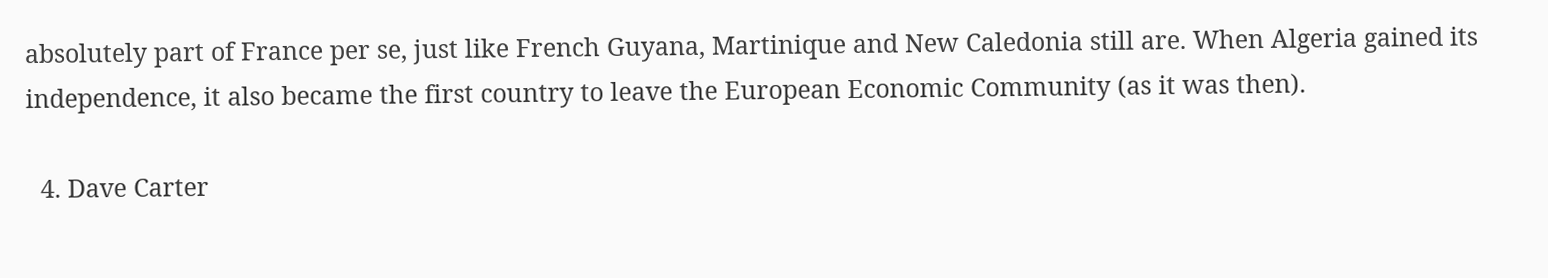absolutely part of France per se, just like French Guyana, Martinique and New Caledonia still are. When Algeria gained its independence, it also became the first country to leave the European Economic Community (as it was then).

  4. Dave Carter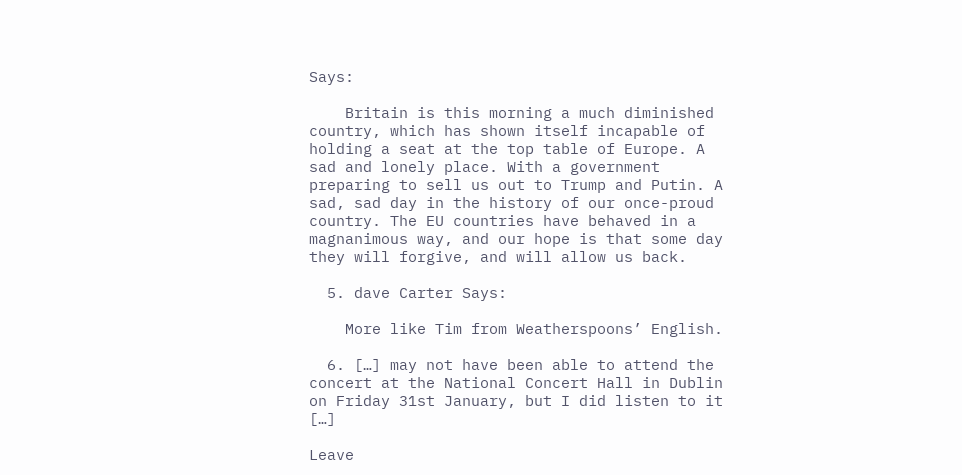Says:

    Britain is this morning a much diminished country, which has shown itself incapable of holding a seat at the top table of Europe. A sad and lonely place. With a government preparing to sell us out to Trump and Putin. A sad, sad day in the history of our once-proud country. The EU countries have behaved in a magnanimous way, and our hope is that some day they will forgive, and will allow us back.

  5. dave Carter Says:

    More like Tim from Weatherspoons’ English.

  6. […] may not have been able to attend the concert at the National Concert Hall in Dublin on Friday 31st January, but I did listen to it […]

Leave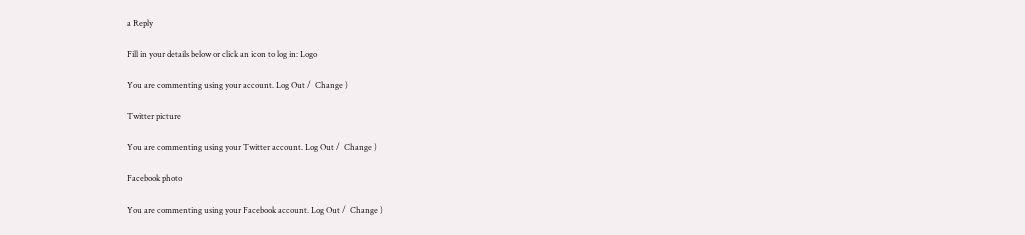a Reply

Fill in your details below or click an icon to log in: Logo

You are commenting using your account. Log Out /  Change )

Twitter picture

You are commenting using your Twitter account. Log Out /  Change )

Facebook photo

You are commenting using your Facebook account. Log Out /  Change )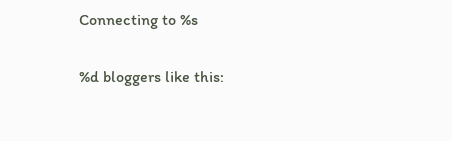Connecting to %s

%d bloggers like this: